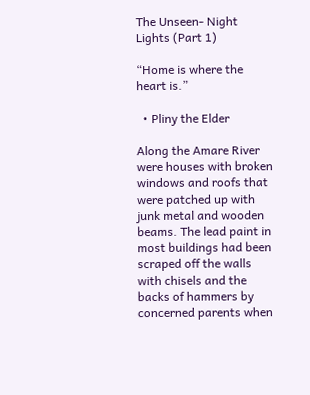The Unseen- Night Lights (Part 1)

“Home is where the heart is.”

  • Pliny the Elder

Along the Amare River were houses with broken windows and roofs that were patched up with junk metal and wooden beams. The lead paint in most buildings had been scraped off the walls with chisels and the backs of hammers by concerned parents when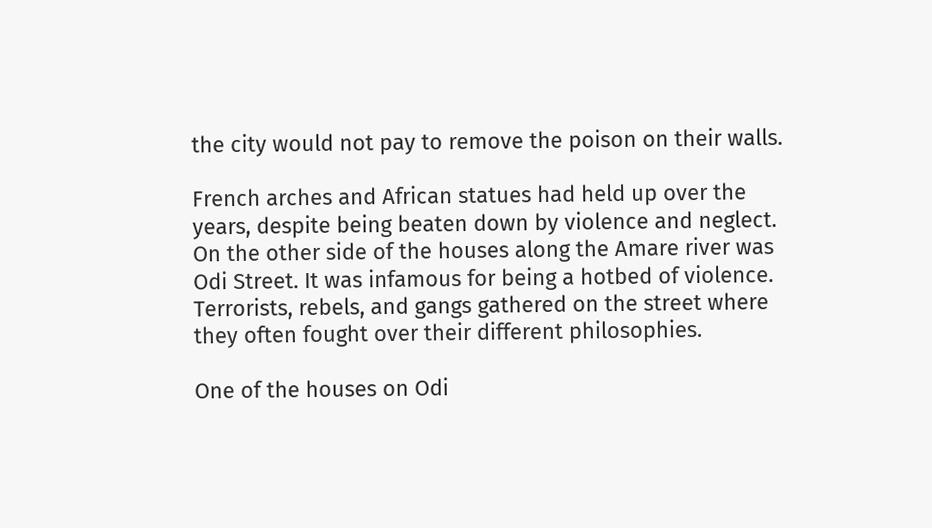the city would not pay to remove the poison on their walls.

French arches and African statues had held up over the years, despite being beaten down by violence and neglect. On the other side of the houses along the Amare river was Odi Street. It was infamous for being a hotbed of violence. Terrorists, rebels, and gangs gathered on the street where they often fought over their different philosophies.

One of the houses on Odi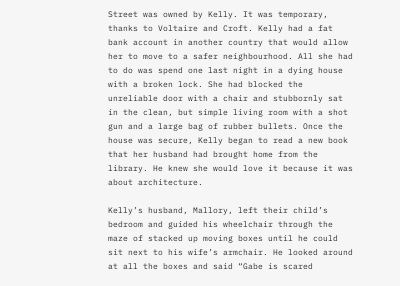Street was owned by Kelly. It was temporary, thanks to Voltaire and Croft. Kelly had a fat bank account in another country that would allow her to move to a safer neighbourhood. All she had to do was spend one last night in a dying house with a broken lock. She had blocked the unreliable door with a chair and stubbornly sat in the clean, but simple living room with a shot gun and a large bag of rubber bullets. Once the house was secure, Kelly began to read a new book that her husband had brought home from the library. He knew she would love it because it was about architecture.

Kelly’s husband, Mallory, left their child’s bedroom and guided his wheelchair through the maze of stacked up moving boxes until he could sit next to his wife’s armchair. He looked around at all the boxes and said “Gabe is scared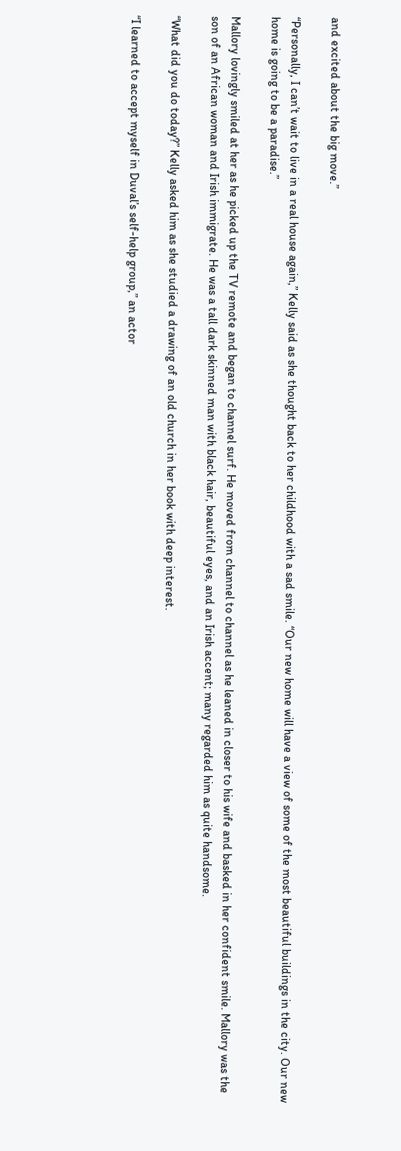and excited about the big move.”

“Personally, I can’t wait to live in a real house again,” Kelly said as she thought back to her childhood with a sad smile. “Our new home will have a view of some of the most beautiful buildings in the city. Our new home is going to be a paradise.”

Mallory lovingly smiled at her as he picked up the TV remote and began to channel surf. He moved from channel to channel as he leaned in closer to his wife and basked in her confident smile. Mallory was the son of an African woman and Irish immigrate. He was a tall dark skinned man with black hair, beautiful eyes, and an Irish accent; many regarded him as quite handsome.

“What did you do today?” Kelly asked him as she studied a drawing of an old church in her book with deep interest.

“I learned to accept myself in Duval’s self-help group,” an actor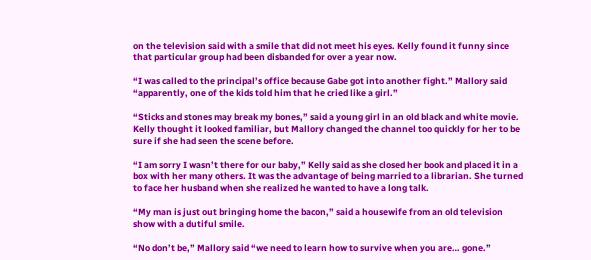on the television said with a smile that did not meet his eyes. Kelly found it funny since that particular group had been disbanded for over a year now.

“I was called to the principal’s office because Gabe got into another fight.” Mallory said “apparently, one of the kids told him that he cried like a girl.”

“Sticks and stones may break my bones,” said a young girl in an old black and white movie. Kelly thought it looked familiar, but Mallory changed the channel too quickly for her to be sure if she had seen the scene before.

“I am sorry I wasn’t there for our baby,” Kelly said as she closed her book and placed it in a box with her many others. It was the advantage of being married to a librarian. She turned to face her husband when she realized he wanted to have a long talk.

“My man is just out bringing home the bacon,” said a housewife from an old television show with a dutiful smile.

“No don’t be,” Mallory said “we need to learn how to survive when you are… gone.”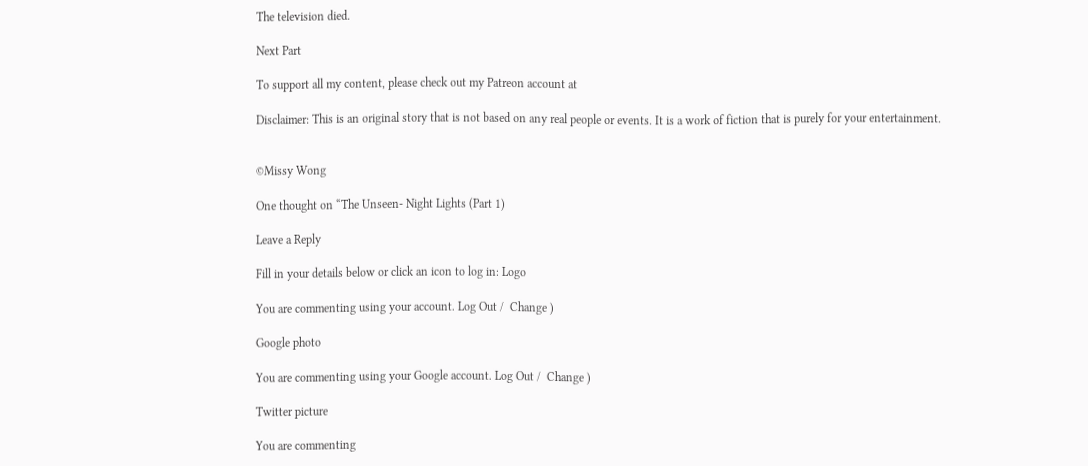The television died.

Next Part

To support all my content, please check out my Patreon account at

Disclaimer: This is an original story that is not based on any real people or events. It is a work of fiction that is purely for your entertainment.


©Missy Wong

One thought on “The Unseen- Night Lights (Part 1)

Leave a Reply

Fill in your details below or click an icon to log in: Logo

You are commenting using your account. Log Out /  Change )

Google photo

You are commenting using your Google account. Log Out /  Change )

Twitter picture

You are commenting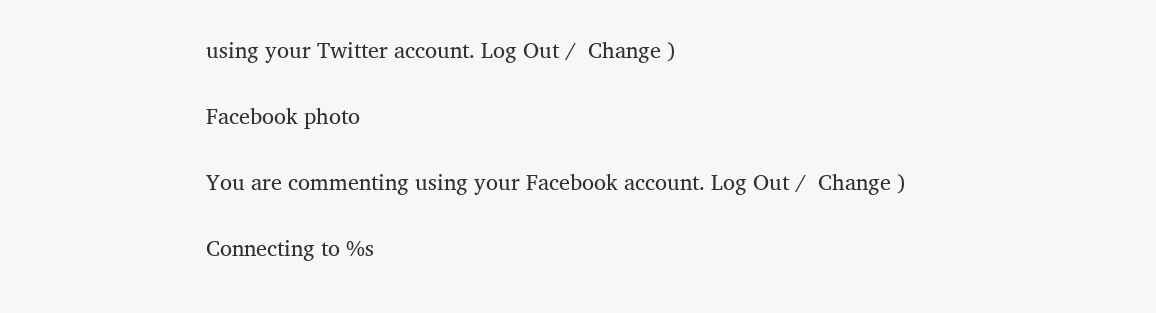using your Twitter account. Log Out /  Change )

Facebook photo

You are commenting using your Facebook account. Log Out /  Change )

Connecting to %s